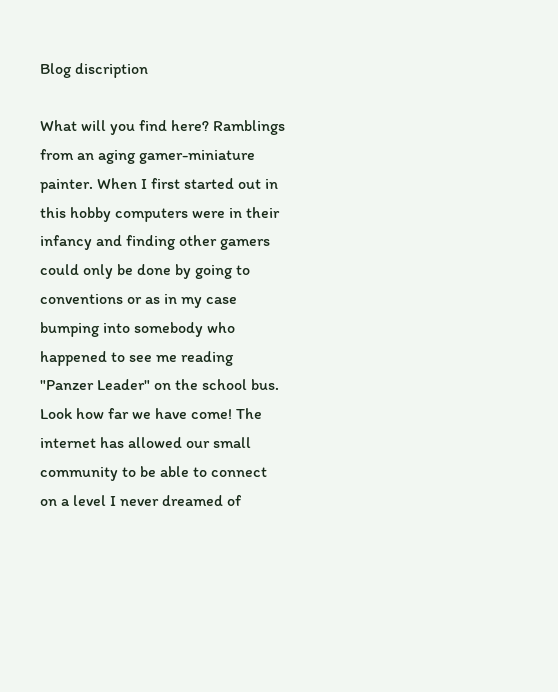Blog discription

What will you find here? Ramblings from an aging gamer-miniature painter. When I first started out in this hobby computers were in their infancy and finding other gamers could only be done by going to conventions or as in my case bumping into somebody who happened to see me reading "Panzer Leader" on the school bus. Look how far we have come! The internet has allowed our small community to be able to connect on a level I never dreamed of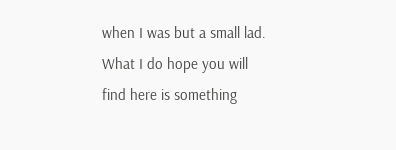when I was but a small lad. What I do hope you will find here is something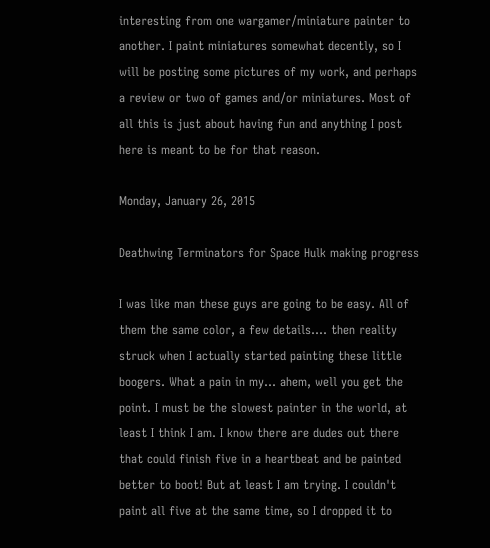interesting from one wargamer/miniature painter to another. I paint miniatures somewhat decently, so I will be posting some pictures of my work, and perhaps a review or two of games and/or miniatures. Most of all this is just about having fun and anything I post here is meant to be for that reason.

Monday, January 26, 2015

Deathwing Terminators for Space Hulk making progress

I was like man these guys are going to be easy. All of them the same color, a few details.... then reality struck when I actually started painting these little boogers. What a pain in my... ahem, well you get the point. I must be the slowest painter in the world, at least I think I am. I know there are dudes out there that could finish five in a heartbeat and be painted better to boot! But at least I am trying. I couldn't paint all five at the same time, so I dropped it to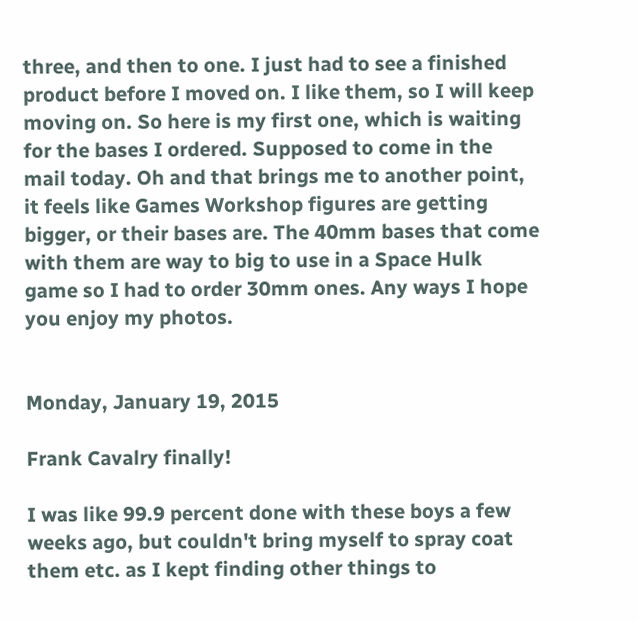three, and then to one. I just had to see a finished product before I moved on. I like them, so I will keep moving on. So here is my first one, which is waiting for the bases I ordered. Supposed to come in the mail today. Oh and that brings me to another point, it feels like Games Workshop figures are getting bigger, or their bases are. The 40mm bases that come with them are way to big to use in a Space Hulk game so I had to order 30mm ones. Any ways I hope you enjoy my photos.


Monday, January 19, 2015

Frank Cavalry finally!

I was like 99.9 percent done with these boys a few weeks ago, but couldn't bring myself to spray coat them etc. as I kept finding other things to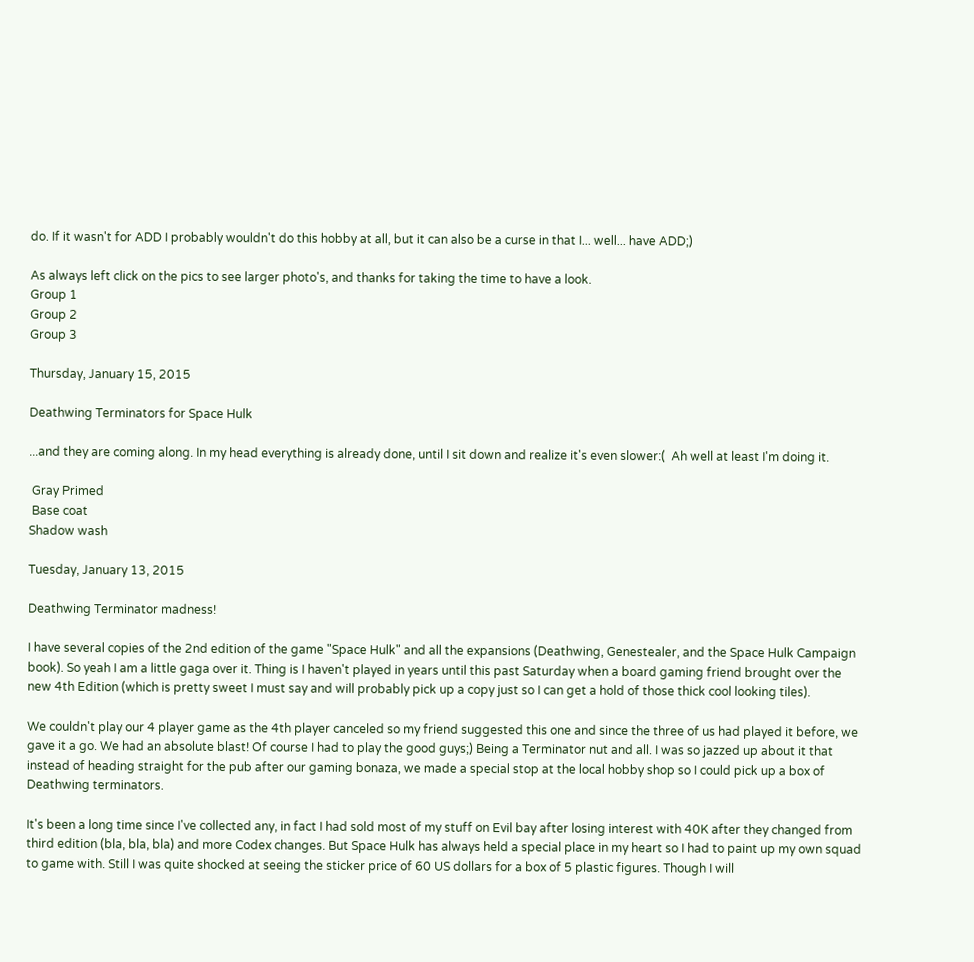do. If it wasn't for ADD I probably wouldn't do this hobby at all, but it can also be a curse in that I... well... have ADD;)

As always left click on the pics to see larger photo's, and thanks for taking the time to have a look.
Group 1
Group 2
Group 3

Thursday, January 15, 2015

Deathwing Terminators for Space Hulk

...and they are coming along. In my head everything is already done, until I sit down and realize it's even slower:(  Ah well at least I'm doing it.

 Gray Primed
 Base coat
Shadow wash

Tuesday, January 13, 2015

Deathwing Terminator madness!

I have several copies of the 2nd edition of the game "Space Hulk" and all the expansions (Deathwing, Genestealer, and the Space Hulk Campaign book). So yeah I am a little gaga over it. Thing is I haven't played in years until this past Saturday when a board gaming friend brought over the new 4th Edition (which is pretty sweet I must say and will probably pick up a copy just so I can get a hold of those thick cool looking tiles).

We couldn't play our 4 player game as the 4th player canceled so my friend suggested this one and since the three of us had played it before, we gave it a go. We had an absolute blast! Of course I had to play the good guys;) Being a Terminator nut and all. I was so jazzed up about it that instead of heading straight for the pub after our gaming bonaza, we made a special stop at the local hobby shop so I could pick up a box of Deathwing terminators.

It's been a long time since I've collected any, in fact I had sold most of my stuff on Evil bay after losing interest with 40K after they changed from third edition (bla, bla, bla) and more Codex changes. But Space Hulk has always held a special place in my heart so I had to paint up my own squad to game with. Still I was quite shocked at seeing the sticker price of 60 US dollars for a box of 5 plastic figures. Though I will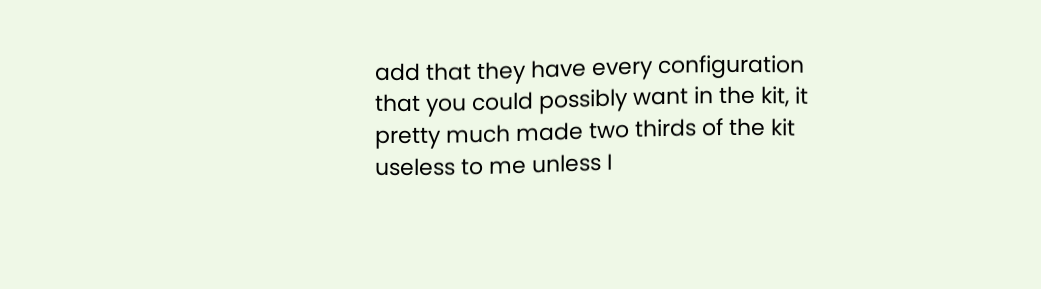add that they have every configuration that you could possibly want in the kit, it pretty much made two thirds of the kit useless to me unless I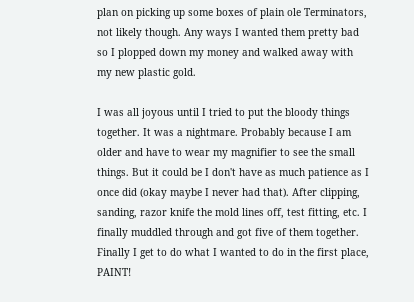plan on picking up some boxes of plain ole Terminators, not likely though. Any ways I wanted them pretty bad so I plopped down my money and walked away with my new plastic gold.

I was all joyous until I tried to put the bloody things together. It was a nightmare. Probably because I am older and have to wear my magnifier to see the small things. But it could be I don't have as much patience as I once did (okay maybe I never had that). After clipping, sanding, razor knife the mold lines off, test fitting, etc. I finally muddled through and got five of them together. Finally I get to do what I wanted to do in the first place, PAINT!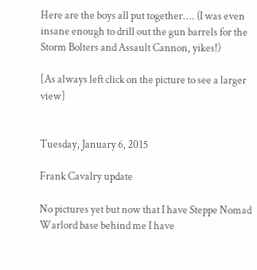Here are the boys all put together.... (I was even insane enough to drill out the gun barrels for the Storm Bolters and Assault Cannon, yikes!)

[As always left click on the picture to see a larger view]


Tuesday, January 6, 2015

Frank Cavalry update

No pictures yet but now that I have Steppe Nomad Warlord base behind me I have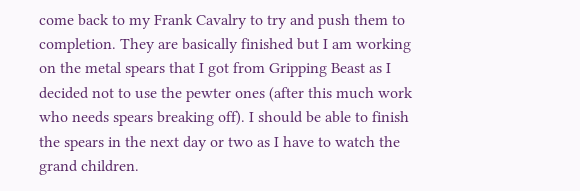come back to my Frank Cavalry to try and push them to completion. They are basically finished but I am working on the metal spears that I got from Gripping Beast as I decided not to use the pewter ones (after this much work who needs spears breaking off). I should be able to finish the spears in the next day or two as I have to watch the grand children.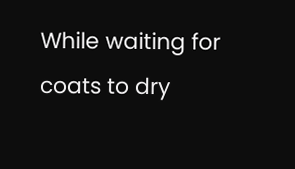While waiting for coats to dry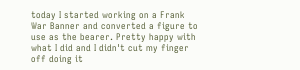today I started working on a Frank War Banner and converted a figure to use as the bearer. Pretty happy with what I did and I didn't cut my finger off doing it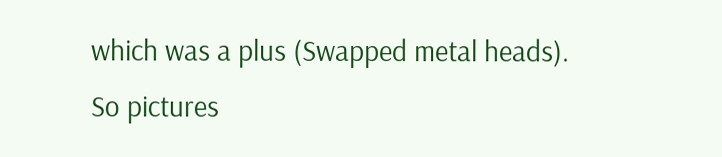which was a plus (Swapped metal heads). So pictures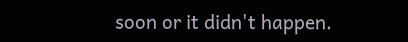soon or it didn't happen.